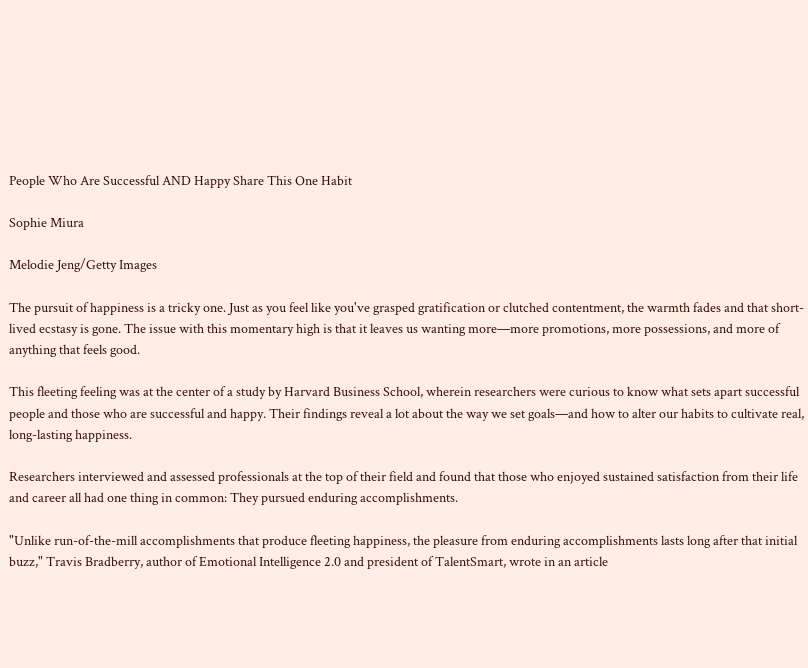People Who Are Successful AND Happy Share This One Habit

Sophie Miura

Melodie Jeng/Getty Images

The pursuit of happiness is a tricky one. Just as you feel like you've grasped gratification or clutched contentment, the warmth fades and that short-lived ecstasy is gone. The issue with this momentary high is that it leaves us wanting more—more promotions, more possessions, and more of anything that feels good.

This fleeting feeling was at the center of a study by Harvard Business School, wherein researchers were curious to know what sets apart successful people and those who are successful and happy. Their findings reveal a lot about the way we set goals—and how to alter our habits to cultivate real, long-lasting happiness.

Researchers interviewed and assessed professionals at the top of their field and found that those who enjoyed sustained satisfaction from their life and career all had one thing in common: They pursued enduring accomplishments.

"Unlike run-of-the-mill accomplishments that produce fleeting happiness, the pleasure from enduring accomplishments lasts long after that initial buzz," Travis Bradberry, author of Emotional Intelligence 2.0 and president of TalentSmart, wrote in an article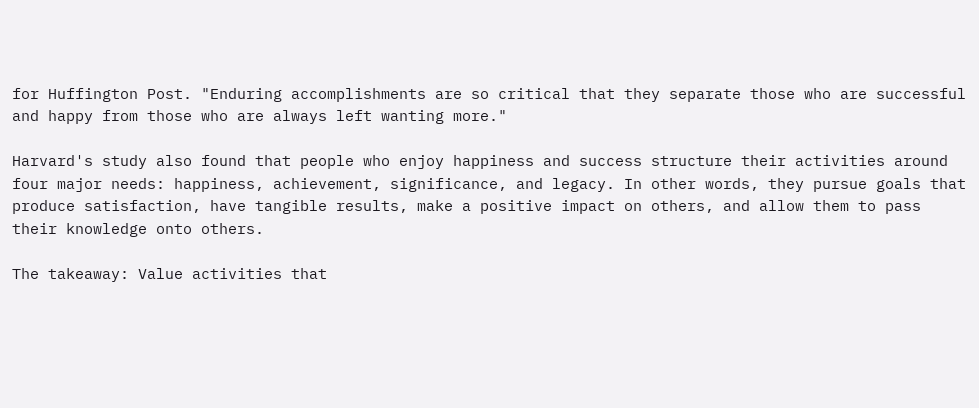for Huffington Post. "Enduring accomplishments are so critical that they separate those who are successful and happy from those who are always left wanting more."

Harvard's study also found that people who enjoy happiness and success structure their activities around four major needs: happiness, achievement, significance, and legacy. In other words, they pursue goals that produce satisfaction, have tangible results, make a positive impact on others, and allow them to pass their knowledge onto others.

The takeaway: Value activities that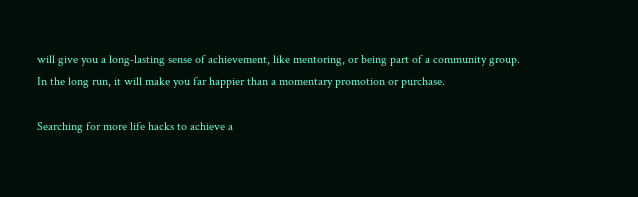will give you a long-lasting sense of achievement, like mentoring, or being part of a community group. In the long run, it will make you far happier than a momentary promotion or purchase.

Searching for more life hacks to achieve a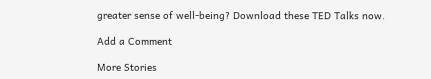greater sense of well-being? Download these TED Talks now.

Add a Comment

More Stories